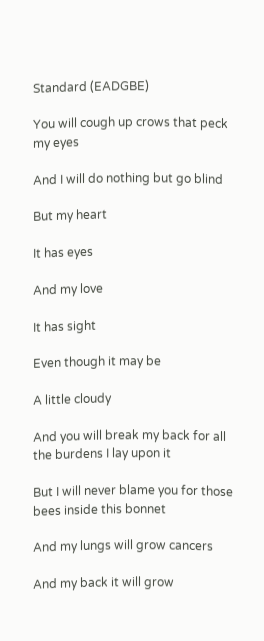Standard (EADGBE)

You will cough up crows that peck my eyes

And I will do nothing but go blind

But my heart

It has eyes

And my love

It has sight

Even though it may be

A little cloudy

And you will break my back for all the burdens I lay upon it

But I will never blame you for those bees inside this bonnet

And my lungs will grow cancers

And my back it will grow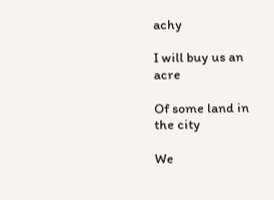achy

I will buy us an acre

Of some land in the city

We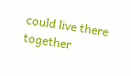could live there together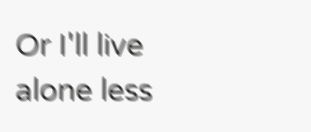Or I'll live alone less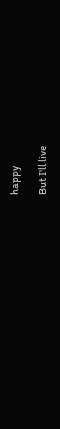happy

But I'll live